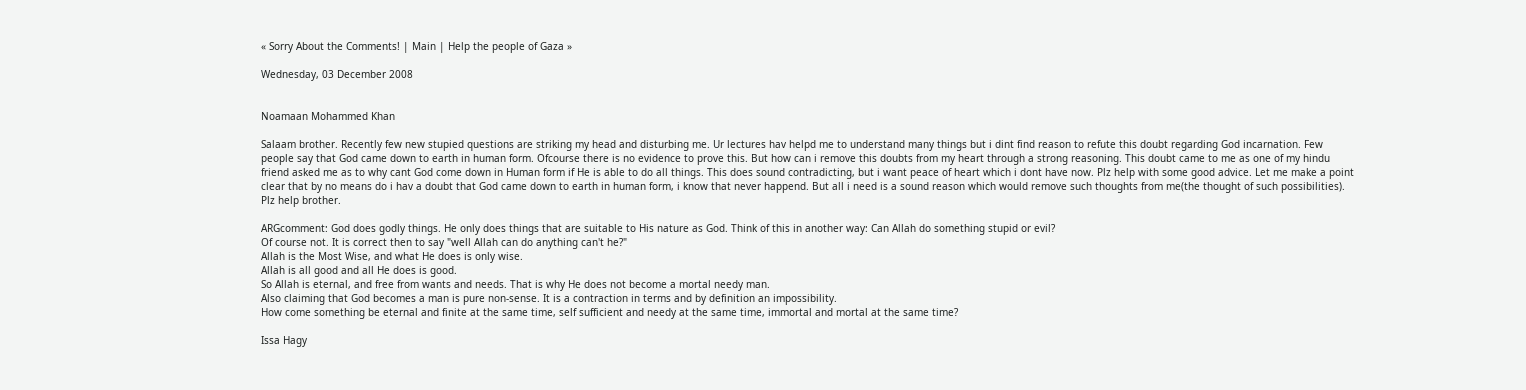« Sorry About the Comments! | Main | Help the people of Gaza »

Wednesday, 03 December 2008


Noamaan Mohammed Khan

Salaam brother. Recently few new stupied questions are striking my head and disturbing me. Ur lectures hav helpd me to understand many things but i dint find reason to refute this doubt regarding God incarnation. Few people say that God came down to earth in human form. Ofcourse there is no evidence to prove this. But how can i remove this doubts from my heart through a strong reasoning. This doubt came to me as one of my hindu friend asked me as to why cant God come down in Human form if He is able to do all things. This does sound contradicting, but i want peace of heart which i dont have now. Plz help with some good advice. Let me make a point clear that by no means do i hav a doubt that God came down to earth in human form, i know that never happend. But all i need is a sound reason which would remove such thoughts from me(the thought of such possibilities). Plz help brother.

ARGcomment: God does godly things. He only does things that are suitable to His nature as God. Think of this in another way: Can Allah do something stupid or evil?
Of course not. It is correct then to say "well Allah can do anything can't he?"
Allah is the Most Wise, and what He does is only wise.
Allah is all good and all He does is good.
So Allah is eternal, and free from wants and needs. That is why He does not become a mortal needy man.
Also claiming that God becomes a man is pure non-sense. It is a contraction in terms and by definition an impossibility.
How come something be eternal and finite at the same time, self sufficient and needy at the same time, immortal and mortal at the same time?

Issa Hagy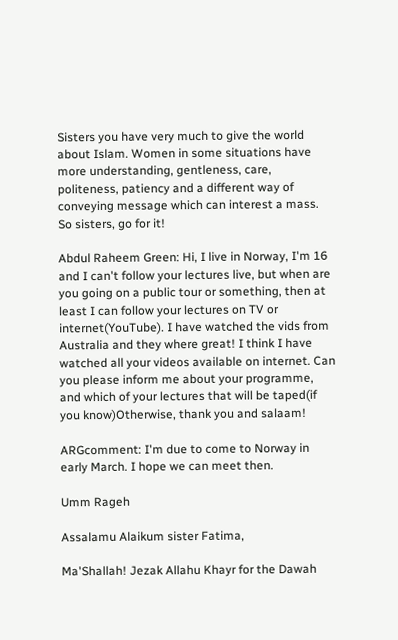Sisters you have very much to give the world about Islam. Women in some situations have more understanding, gentleness, care, politeness, patiency and a different way of conveying message which can interest a mass. So sisters, go for it!

Abdul Raheem Green: Hi, I live in Norway, I'm 16 and I can't follow your lectures live, but when are you going on a public tour or something, then at least I can follow your lectures on TV or internet(YouTube). I have watched the vids from Australia and they where great! I think I have watched all your videos available on internet. Can you please inform me about your programme, and which of your lectures that will be taped(if you know)Otherwise, thank you and salaam!

ARGcomment: I'm due to come to Norway in early March. I hope we can meet then.

Umm Rageh

Assalamu Alaikum sister Fatima,

Ma'Shallah! Jezak Allahu Khayr for the Dawah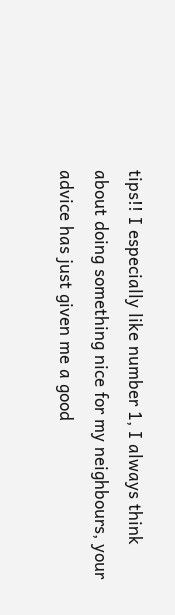tips!! I especially like number 1, I always think about doing something nice for my neighbours, your advice has just given me a good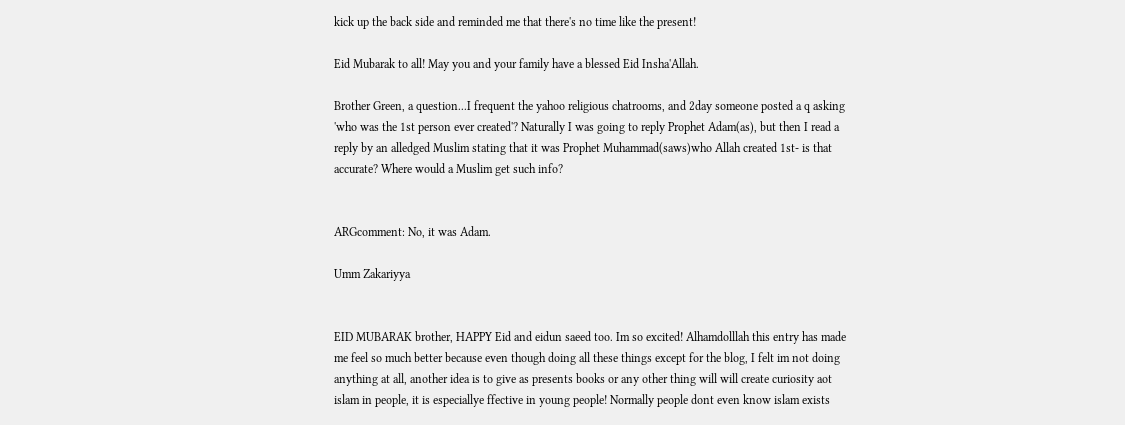kick up the back side and reminded me that there's no time like the present!

Eid Mubarak to all! May you and your family have a blessed Eid Insha'Allah.

Brother Green, a question...I frequent the yahoo religious chatrooms, and 2day someone posted a q asking 'who was the 1st person ever created'? Naturally I was going to reply Prophet Adam(as), but then I read a reply by an alledged Muslim stating that it was Prophet Muhammad(saws)who Allah created 1st- is that accurate? Where would a Muslim get such info?


ARGcomment: No, it was Adam.

Umm Zakariyya


EID MUBARAK brother, HAPPY Eid and eidun saeed too. Im so excited! Alhamdolllah this entry has made me feel so much better because even though doing all these things except for the blog, I felt im not doing anything at all, another idea is to give as presents books or any other thing will will create curiosity aot islam in people, it is especiallye ffective in young people! Normally people dont even know islam exists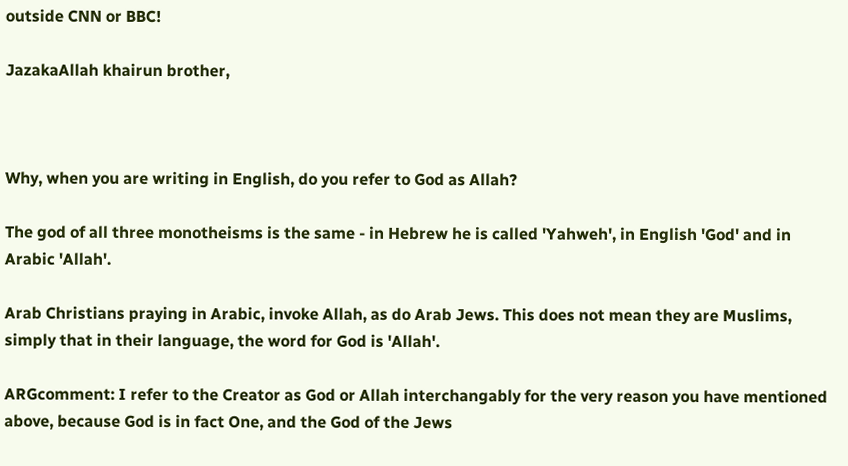outside CNN or BBC!

JazakaAllah khairun brother,



Why, when you are writing in English, do you refer to God as Allah?

The god of all three monotheisms is the same - in Hebrew he is called 'Yahweh', in English 'God' and in Arabic 'Allah'.

Arab Christians praying in Arabic, invoke Allah, as do Arab Jews. This does not mean they are Muslims, simply that in their language, the word for God is 'Allah'.

ARGcomment: I refer to the Creator as God or Allah interchangably for the very reason you have mentioned above, because God is in fact One, and the God of the Jews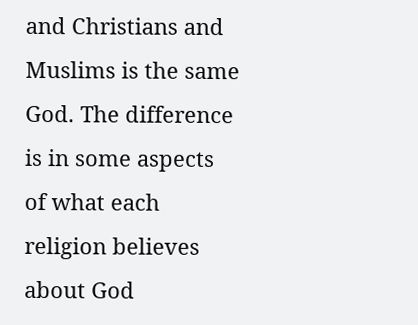and Christians and Muslims is the same God. The difference is in some aspects of what each religion believes about God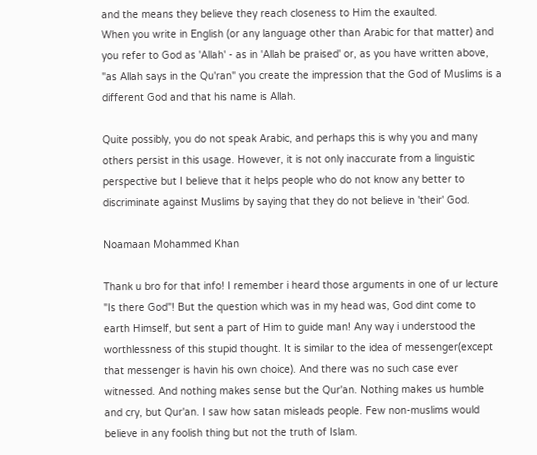and the means they believe they reach closeness to Him the exaulted.
When you write in English (or any language other than Arabic for that matter) and you refer to God as 'Allah' - as in 'Allah be praised' or, as you have written above, "as Allah says in the Qu'ran" you create the impression that the God of Muslims is a different God and that his name is Allah.

Quite possibly, you do not speak Arabic, and perhaps this is why you and many others persist in this usage. However, it is not only inaccurate from a linguistic perspective but I believe that it helps people who do not know any better to discriminate against Muslims by saying that they do not believe in 'their' God.

Noamaan Mohammed Khan

Thank u bro for that info! I remember i heard those arguments in one of ur lecture "Is there God"! But the question which was in my head was, God dint come to earth Himself, but sent a part of Him to guide man! Any way i understood the worthlessness of this stupid thought. It is similar to the idea of messenger(except that messenger is havin his own choice). And there was no such case ever witnessed. And nothing makes sense but the Qur'an. Nothing makes us humble and cry, but Qur'an. I saw how satan misleads people. Few non-muslims would believe in any foolish thing but not the truth of Islam.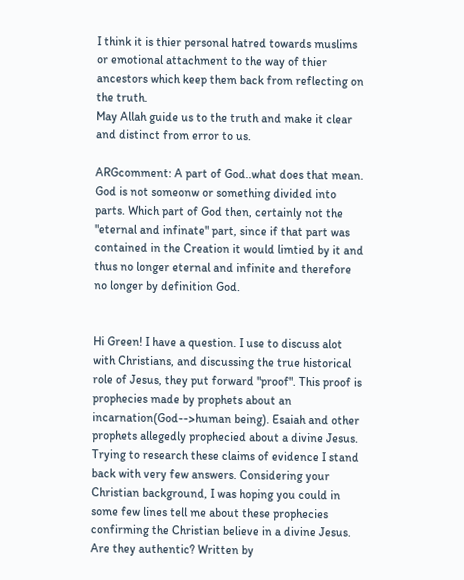I think it is thier personal hatred towards muslims or emotional attachment to the way of thier ancestors which keep them back from reflecting on the truth.
May Allah guide us to the truth and make it clear and distinct from error to us.

ARGcomment: A part of God..what does that mean. God is not someonw or something divided into parts. Which part of God then, certainly not the "eternal and infinate" part, since if that part was contained in the Creation it would limtied by it and thus no longer eternal and infinite and therefore no longer by definition God.


Hi Green! I have a question. I use to discuss alot with Christians, and discussing the true historical role of Jesus, they put forward "proof". This proof is prophecies made by prophets about an incarnation(God-->human being). Esaiah and other prophets allegedly prophecied about a divine Jesus. Trying to research these claims of evidence I stand back with very few answers. Considering your Christian background, I was hoping you could in some few lines tell me about these prophecies confirming the Christian believe in a divine Jesus. Are they authentic? Written by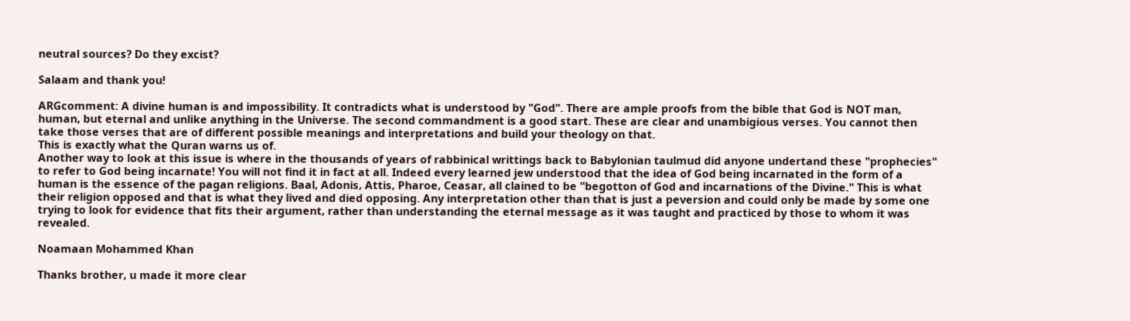neutral sources? Do they excist?

Salaam and thank you!

ARGcomment: A divine human is and impossibility. It contradicts what is understood by "God". There are ample proofs from the bible that God is NOT man, human, but eternal and unlike anything in the Universe. The second commandment is a good start. These are clear and unambigious verses. You cannot then take those verses that are of different possible meanings and interpretations and build your theology on that.
This is exactly what the Quran warns us of.
Another way to look at this issue is where in the thousands of years of rabbinical writtings back to Babylonian taulmud did anyone undertand these "prophecies" to refer to God being incarnate! You will not find it in fact at all. Indeed every learned jew understood that the idea of God being incarnated in the form of a human is the essence of the pagan religions. Baal, Adonis, Attis, Pharoe, Ceasar, all clained to be "begotton of God and incarnations of the Divine." This is what their religion opposed and that is what they lived and died opposing. Any interpretation other than that is just a peversion and could only be made by some one trying to look for evidence that fits their argument, rather than understanding the eternal message as it was taught and practiced by those to whom it was revealed.

Noamaan Mohammed Khan

Thanks brother, u made it more clear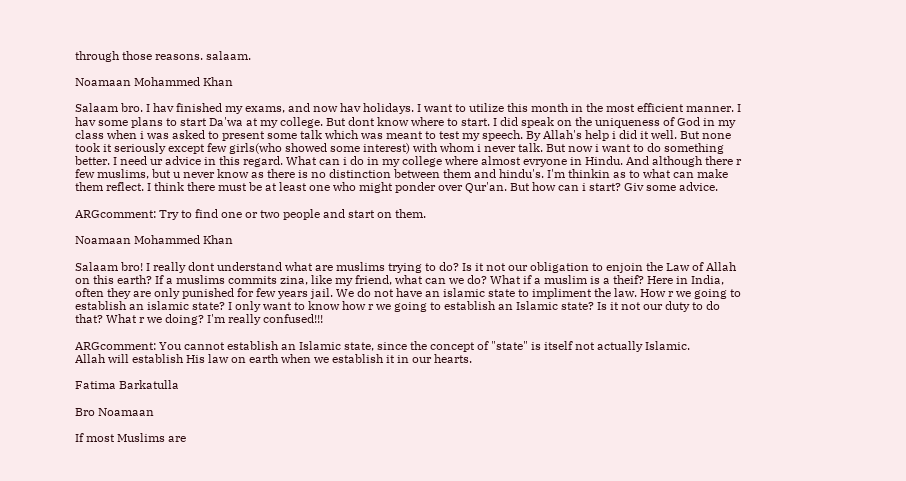through those reasons. salaam.

Noamaan Mohammed Khan

Salaam bro. I hav finished my exams, and now hav holidays. I want to utilize this month in the most efficient manner. I hav some plans to start Da'wa at my college. But dont know where to start. I did speak on the uniqueness of God in my class when i was asked to present some talk which was meant to test my speech. By Allah's help i did it well. But none took it seriously except few girls(who showed some interest) with whom i never talk. But now i want to do something better. I need ur advice in this regard. What can i do in my college where almost evryone in Hindu. And although there r few muslims, but u never know as there is no distinction between them and hindu's. I'm thinkin as to what can make them reflect. I think there must be at least one who might ponder over Qur'an. But how can i start? Giv some advice.

ARGcomment: Try to find one or two people and start on them.

Noamaan Mohammed Khan

Salaam bro! I really dont understand what are muslims trying to do? Is it not our obligation to enjoin the Law of Allah on this earth? If a muslims commits zina, like my friend, what can we do? What if a muslim is a theif? Here in India, often they are only punished for few years jail. We do not have an islamic state to impliment the law. How r we going to establish an islamic state? I only want to know how r we going to establish an Islamic state? Is it not our duty to do that? What r we doing? I'm really confused!!!

ARGcomment: You cannot establish an Islamic state, since the concept of "state" is itself not actually Islamic.
Allah will establish His law on earth when we establish it in our hearts.

Fatima Barkatulla

Bro Noamaan

If most Muslims are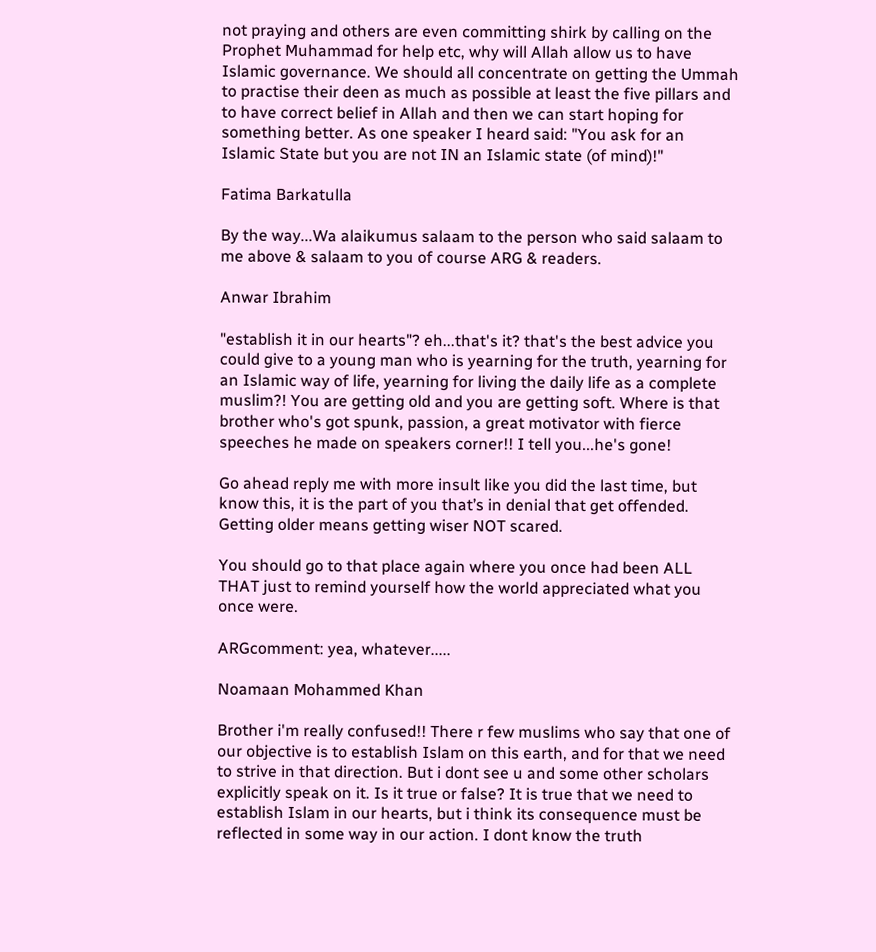not praying and others are even committing shirk by calling on the Prophet Muhammad for help etc, why will Allah allow us to have Islamic governance. We should all concentrate on getting the Ummah to practise their deen as much as possible at least the five pillars and to have correct belief in Allah and then we can start hoping for something better. As one speaker I heard said: "You ask for an Islamic State but you are not IN an Islamic state (of mind)!"

Fatima Barkatulla

By the way...Wa alaikumus salaam to the person who said salaam to me above & salaam to you of course ARG & readers.

Anwar Ibrahim

"establish it in our hearts"? eh...that's it? that's the best advice you could give to a young man who is yearning for the truth, yearning for an Islamic way of life, yearning for living the daily life as a complete muslim?! You are getting old and you are getting soft. Where is that brother who's got spunk, passion, a great motivator with fierce speeches he made on speakers corner!! I tell you...he's gone!

Go ahead reply me with more insult like you did the last time, but know this, it is the part of you that’s in denial that get offended. Getting older means getting wiser NOT scared.

You should go to that place again where you once had been ALL THAT just to remind yourself how the world appreciated what you once were.

ARGcomment: yea, whatever.....

Noamaan Mohammed Khan

Brother i'm really confused!! There r few muslims who say that one of our objective is to establish Islam on this earth, and for that we need to strive in that direction. But i dont see u and some other scholars explicitly speak on it. Is it true or false? It is true that we need to establish Islam in our hearts, but i think its consequence must be reflected in some way in our action. I dont know the truth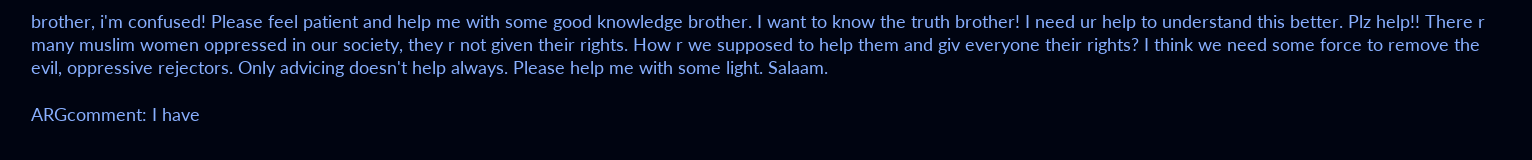brother, i'm confused! Please feel patient and help me with some good knowledge brother. I want to know the truth brother! I need ur help to understand this better. Plz help!! There r many muslim women oppressed in our society, they r not given their rights. How r we supposed to help them and giv everyone their rights? I think we need some force to remove the evil, oppressive rejectors. Only advicing doesn't help always. Please help me with some light. Salaam.

ARGcomment: I have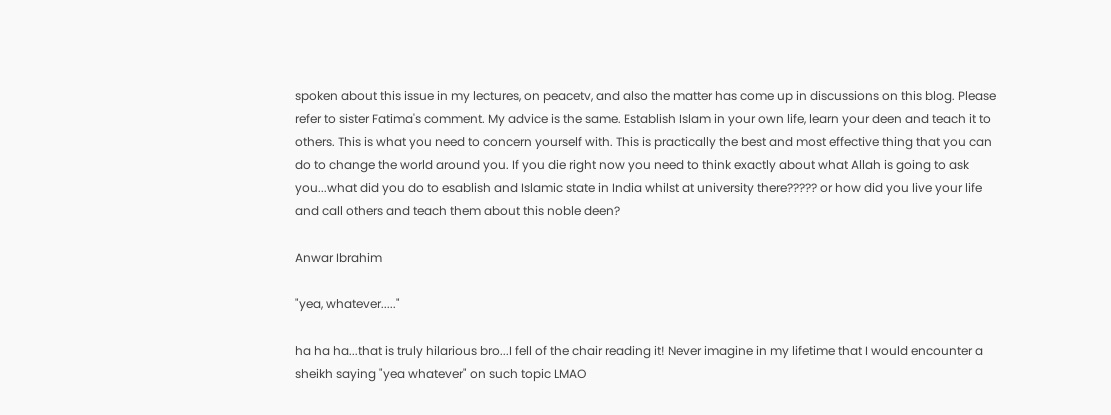spoken about this issue in my lectures, on peacetv, and also the matter has come up in discussions on this blog. Please refer to sister Fatima's comment. My advice is the same. Establish Islam in your own life, learn your deen and teach it to others. This is what you need to concern yourself with. This is practically the best and most effective thing that you can do to change the world around you. If you die right now you need to think exactly about what Allah is going to ask you...what did you do to esablish and Islamic state in India whilst at university there????? or how did you live your life and call others and teach them about this noble deen?

Anwar Ibrahim

"yea, whatever....."

ha ha ha...that is truly hilarious bro...I fell of the chair reading it! Never imagine in my lifetime that I would encounter a sheikh saying "yea whatever" on such topic LMAO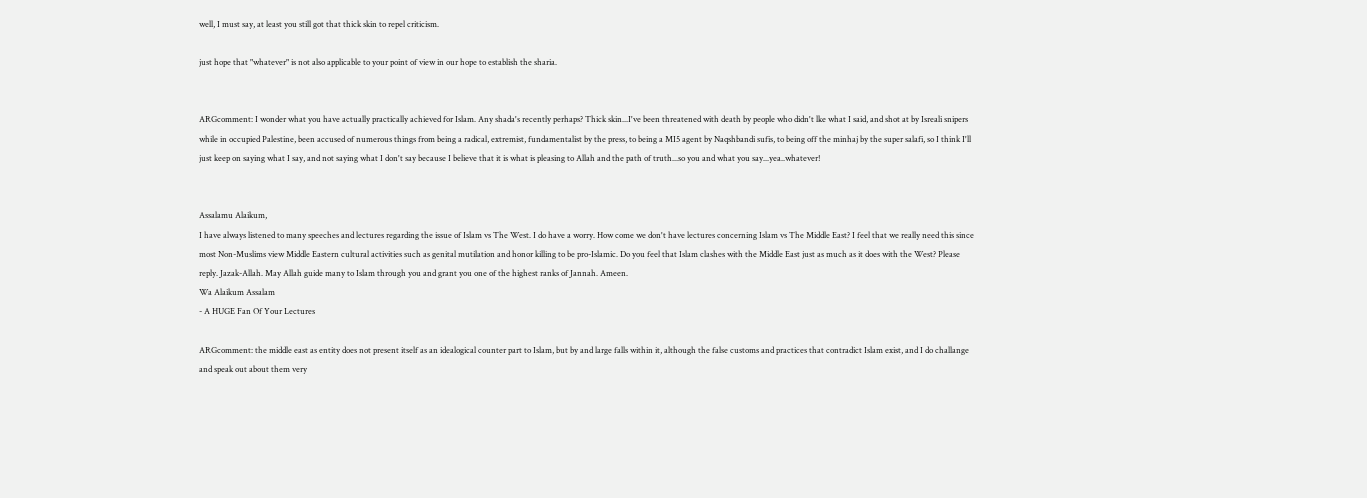well, I must say, at least you still got that thick skin to repel criticism.

just hope that "whatever" is not also applicable to your point of view in our hope to establish the sharia.


ARGcomment: I wonder what you have actually practically achieved for Islam. Any shada's recently perhaps? Thick skin...I've been threatened with death by people who didn't lke what I said, and shot at by Isreali snipers while in occupied Palestine, been accused of numerous things from being a radical, extremist, fundamentalist by the press, to being a MI5 agent by Naqshbandi sufis, to being off the minhaj by the super salafi, so I think I'll just keep on saying what I say, and not saying what I don't say because I believe that it is what is pleasing to Allah and the path of truth...so you and what you say...yea..whatever!


Assalamu Alaikum,
I have always listened to many speeches and lectures regarding the issue of Islam vs The West. I do have a worry. How come we don't have lectures concerning Islam vs The Middle East? I feel that we really need this since most Non-Muslims view Middle Eastern cultural activities such as genital mutilation and honor killing to be pro-Islamic. Do you feel that Islam clashes with the Middle East just as much as it does with the West? Please reply. Jazak-Allah. May Allah guide many to Islam through you and grant you one of the highest ranks of Jannah. Ameen.
Wa Alaikum Assalam
- A HUGE Fan Of Your Lectures

ARGcomment: the middle east as entity does not present itself as an idealogical counter part to Islam, but by and large falls within it, although the false customs and practices that contradict Islam exist, and I do challange and speak out about them very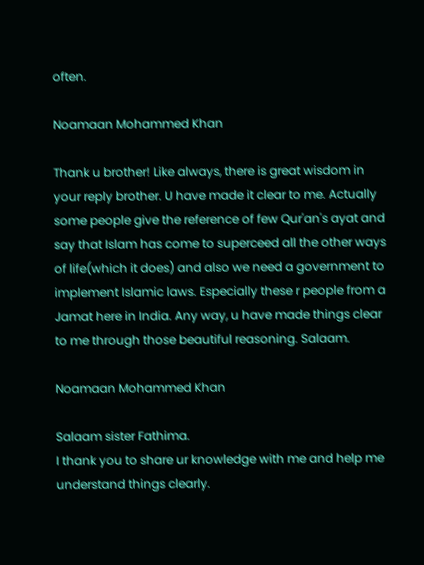often.

Noamaan Mohammed Khan

Thank u brother! Like always, there is great wisdom in your reply brother. U have made it clear to me. Actually some people give the reference of few Qur'an's ayat and say that Islam has come to superceed all the other ways of life(which it does) and also we need a government to implement Islamic laws. Especially these r people from a Jamat here in India. Any way, u have made things clear to me through those beautiful reasoning. Salaam.

Noamaan Mohammed Khan

Salaam sister Fathima.
I thank you to share ur knowledge with me and help me understand things clearly.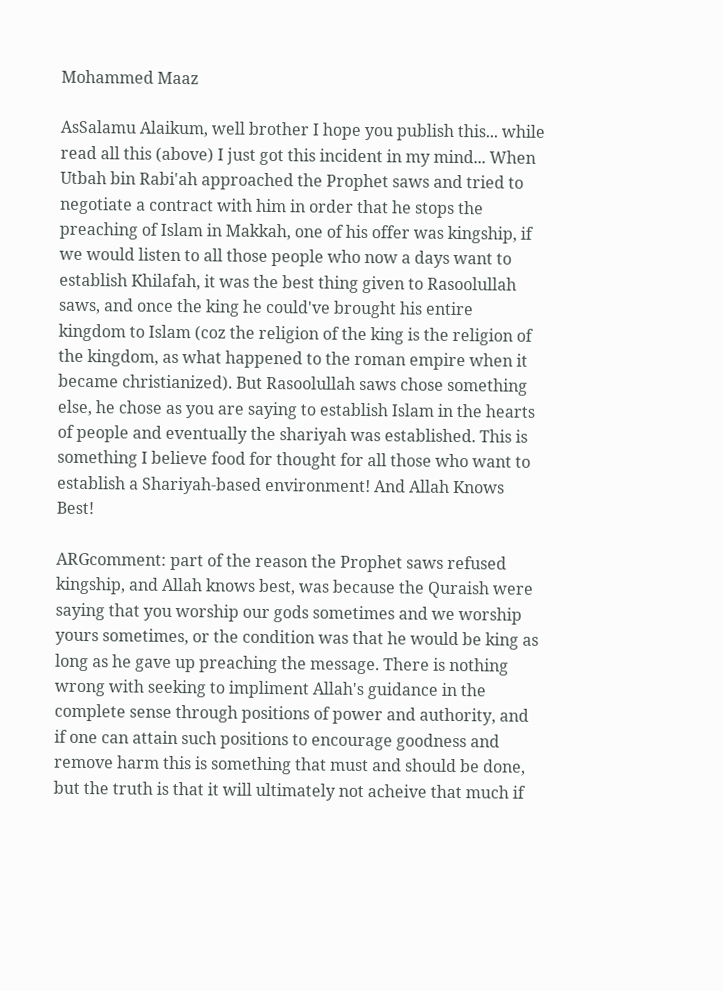Mohammed Maaz

AsSalamu Alaikum, well brother I hope you publish this... while read all this (above) I just got this incident in my mind... When Utbah bin Rabi'ah approached the Prophet saws and tried to negotiate a contract with him in order that he stops the preaching of Islam in Makkah, one of his offer was kingship, if we would listen to all those people who now a days want to establish Khilafah, it was the best thing given to Rasoolullah saws, and once the king he could've brought his entire kingdom to Islam (coz the religion of the king is the religion of the kingdom, as what happened to the roman empire when it became christianized). But Rasoolullah saws chose something else, he chose as you are saying to establish Islam in the hearts of people and eventually the shariyah was established. This is something I believe food for thought for all those who want to establish a Shariyah-based environment! And Allah Knows Best!

ARGcomment: part of the reason the Prophet saws refused kingship, and Allah knows best, was because the Quraish were saying that you worship our gods sometimes and we worship yours sometimes, or the condition was that he would be king as long as he gave up preaching the message. There is nothing wrong with seeking to impliment Allah's guidance in the complete sense through positions of power and authority, and if one can attain such positions to encourage goodness and remove harm this is something that must and should be done, but the truth is that it will ultimately not acheive that much if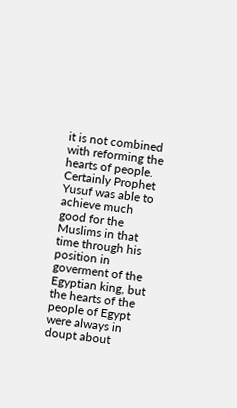it is not combined with reforming the hearts of people.
Certainly Prophet Yusuf was able to achieve much good for the Muslims in that time through his position in goverment of the Egyptian king, but the hearts of the people of Egypt were always in doupt about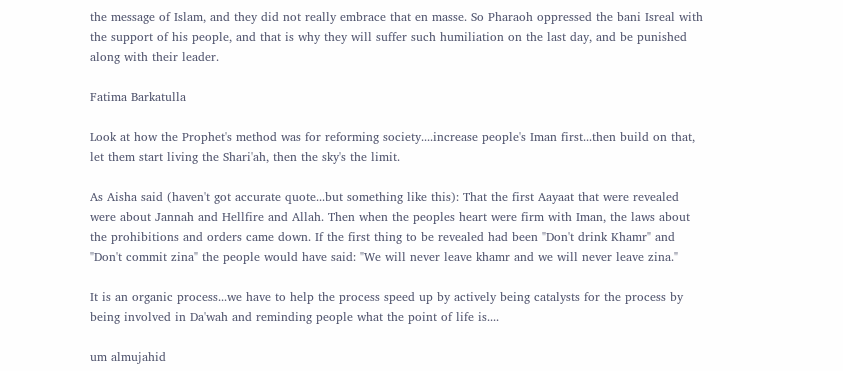the message of Islam, and they did not really embrace that en masse. So Pharaoh oppressed the bani Isreal with the support of his people, and that is why they will suffer such humiliation on the last day, and be punished along with their leader.

Fatima Barkatulla

Look at how the Prophet's method was for reforming society....increase people's Iman first...then build on that, let them start living the Shari'ah, then the sky's the limit.

As Aisha said (haven't got accurate quote...but something like this): That the first Aayaat that were revealed were about Jannah and Hellfire and Allah. Then when the peoples heart were firm with Iman, the laws about the prohibitions and orders came down. If the first thing to be revealed had been "Don't drink Khamr" and "Don't commit zina" the people would have said: "We will never leave khamr and we will never leave zina."

It is an organic process...we have to help the process speed up by actively being catalysts for the process by being involved in Da'wah and reminding people what the point of life is....

um almujahid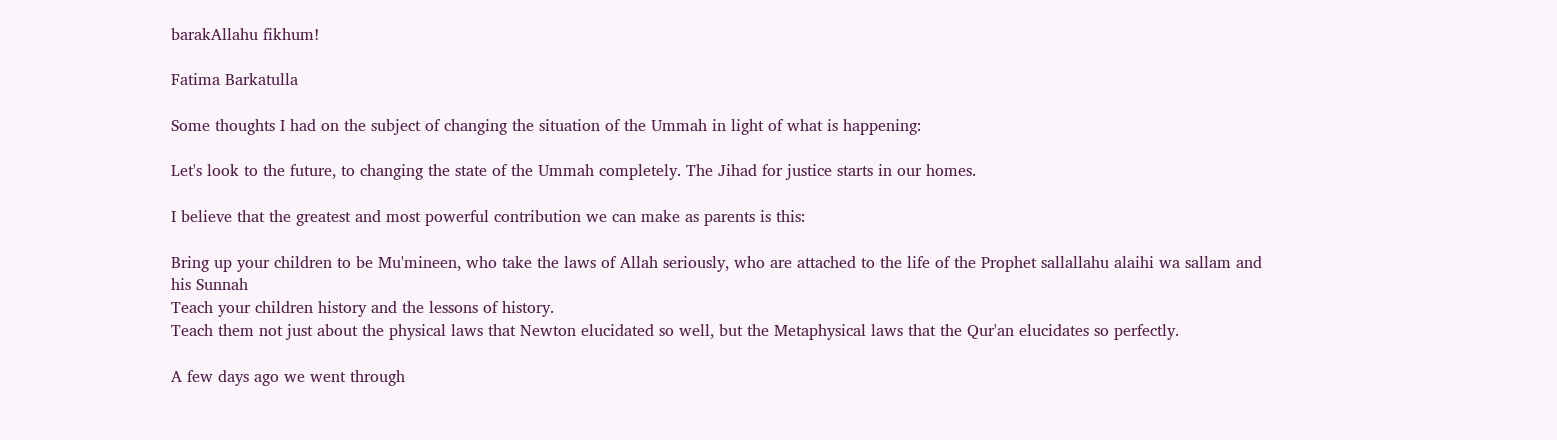barakAllahu fikhum!

Fatima Barkatulla

Some thoughts I had on the subject of changing the situation of the Ummah in light of what is happening:

Let's look to the future, to changing the state of the Ummah completely. The Jihad for justice starts in our homes.

I believe that the greatest and most powerful contribution we can make as parents is this:

Bring up your children to be Mu'mineen, who take the laws of Allah seriously, who are attached to the life of the Prophet sallallahu alaihi wa sallam and his Sunnah
Teach your children history and the lessons of history.
Teach them not just about the physical laws that Newton elucidated so well, but the Metaphysical laws that the Qur'an elucidates so perfectly.

A few days ago we went through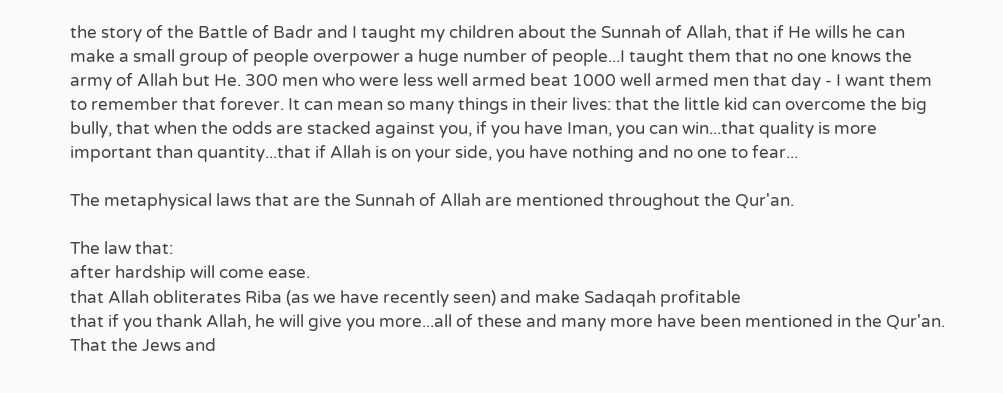the story of the Battle of Badr and I taught my children about the Sunnah of Allah, that if He wills he can make a small group of people overpower a huge number of people...I taught them that no one knows the army of Allah but He. 300 men who were less well armed beat 1000 well armed men that day - I want them to remember that forever. It can mean so many things in their lives: that the little kid can overcome the big bully, that when the odds are stacked against you, if you have Iman, you can win...that quality is more important than quantity...that if Allah is on your side, you have nothing and no one to fear...

The metaphysical laws that are the Sunnah of Allah are mentioned throughout the Qur'an.

The law that:
after hardship will come ease.
that Allah obliterates Riba (as we have recently seen) and make Sadaqah profitable
that if you thank Allah, he will give you more...all of these and many more have been mentioned in the Qur'an.
That the Jews and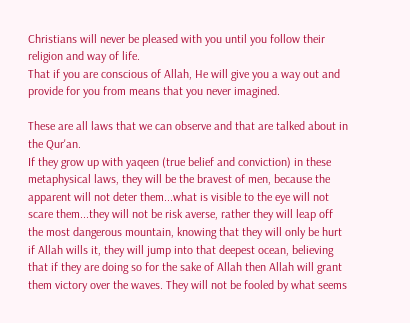Christians will never be pleased with you until you follow their religion and way of life.
That if you are conscious of Allah, He will give you a way out and provide for you from means that you never imagined.

These are all laws that we can observe and that are talked about in the Qur'an.
If they grow up with yaqeen (true belief and conviction) in these metaphysical laws, they will be the bravest of men, because the apparent will not deter them...what is visible to the eye will not scare them...they will not be risk averse, rather they will leap off the most dangerous mountain, knowing that they will only be hurt if Allah wills it, they will jump into that deepest ocean, believing that if they are doing so for the sake of Allah then Allah will grant them victory over the waves. They will not be fooled by what seems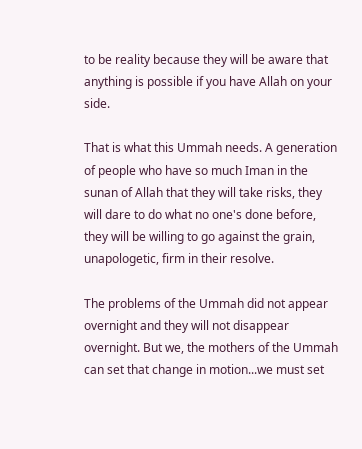to be reality because they will be aware that anything is possible if you have Allah on your side.

That is what this Ummah needs. A generation of people who have so much Iman in the sunan of Allah that they will take risks, they will dare to do what no one's done before, they will be willing to go against the grain, unapologetic, firm in their resolve.

The problems of the Ummah did not appear overnight and they will not disappear overnight. But we, the mothers of the Ummah can set that change in motion...we must set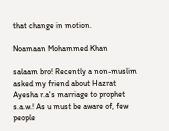that change in motion.

Noamaan Mohammed Khan

salaam bro! Recently a non-muslim asked my friend about Hazrat Ayesha r.a's marriage to prophet s.a.w.! As u must be aware of, few people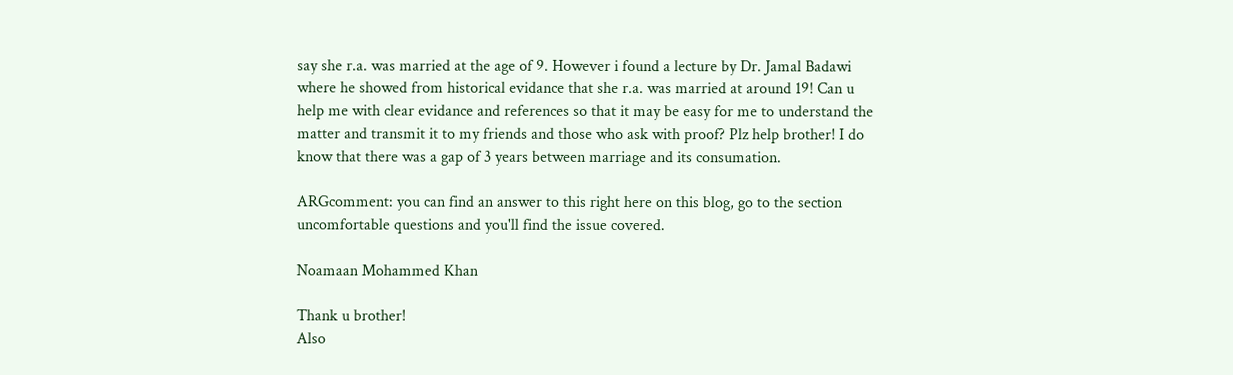say she r.a. was married at the age of 9. However i found a lecture by Dr. Jamal Badawi where he showed from historical evidance that she r.a. was married at around 19! Can u help me with clear evidance and references so that it may be easy for me to understand the matter and transmit it to my friends and those who ask with proof? Plz help brother! I do know that there was a gap of 3 years between marriage and its consumation.

ARGcomment: you can find an answer to this right here on this blog, go to the section uncomfortable questions and you'll find the issue covered.

Noamaan Mohammed Khan

Thank u brother!
Also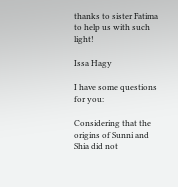thanks to sister Fatima to help us with such light!

Issa Hagy

I have some questions for you:

Considering that the origins of Sunni and Shia did not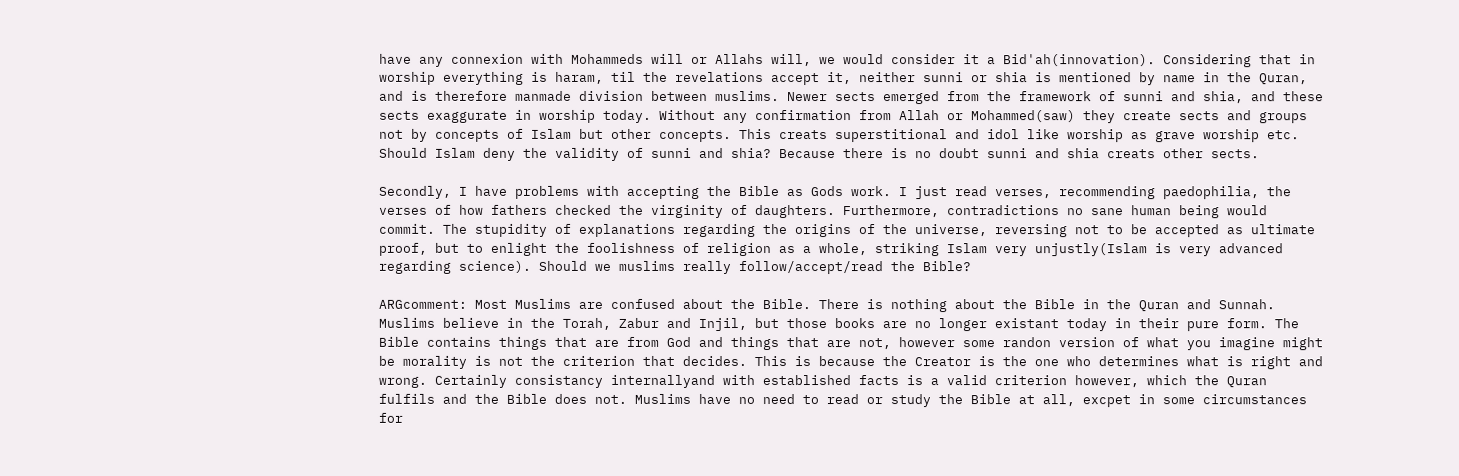have any connexion with Mohammeds will or Allahs will, we would consider it a Bid'ah(innovation). Considering that in worship everything is haram, til the revelations accept it, neither sunni or shia is mentioned by name in the Quran, and is therefore manmade division between muslims. Newer sects emerged from the framework of sunni and shia, and these sects exaggurate in worship today. Without any confirmation from Allah or Mohammed(saw) they create sects and groups not by concepts of Islam but other concepts. This creats superstitional and idol like worship as grave worship etc. Should Islam deny the validity of sunni and shia? Because there is no doubt sunni and shia creats other sects.

Secondly, I have problems with accepting the Bible as Gods work. I just read verses, recommending paedophilia, the verses of how fathers checked the virginity of daughters. Furthermore, contradictions no sane human being would commit. The stupidity of explanations regarding the origins of the universe, reversing not to be accepted as ultimate proof, but to enlight the foolishness of religion as a whole, striking Islam very unjustly(Islam is very advanced regarding science). Should we muslims really follow/accept/read the Bible?

ARGcomment: Most Muslims are confused about the Bible. There is nothing about the Bible in the Quran and Sunnah. Muslims believe in the Torah, Zabur and Injil, but those books are no longer existant today in their pure form. The Bible contains things that are from God and things that are not, however some randon version of what you imagine might be morality is not the criterion that decides. This is because the Creator is the one who determines what is right and wrong. Certainly consistancy internallyand with established facts is a valid criterion however, which the Quran fulfils and the Bible does not. Muslims have no need to read or study the Bible at all, excpet in some circumstances for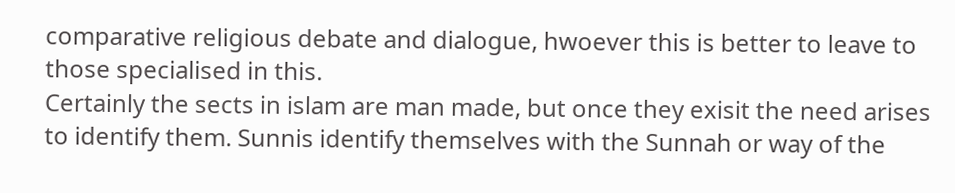comparative religious debate and dialogue, hwoever this is better to leave to those specialised in this.
Certainly the sects in islam are man made, but once they exisit the need arises to identify them. Sunnis identify themselves with the Sunnah or way of the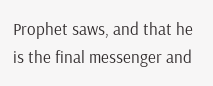Prophet saws, and that he is the final messenger and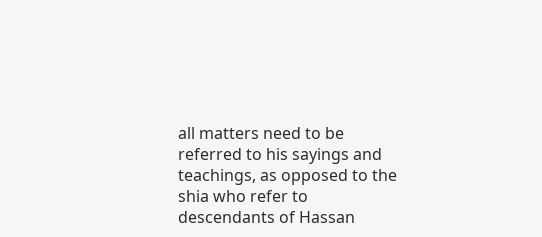all matters need to be referred to his sayings and teachings, as opposed to the shia who refer to descendants of Hassan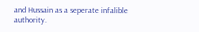and Hussain as a seperate infalible authority.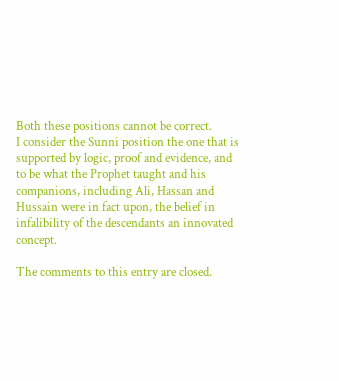Both these positions cannot be correct.
I consider the Sunni position the one that is supported by logic, proof and evidence, and to be what the Prophet taught and his companions, including Ali, Hassan and Hussain were in fact upon, the belief in infalibility of the descendants an innovated concept.

The comments to this entry are closed.